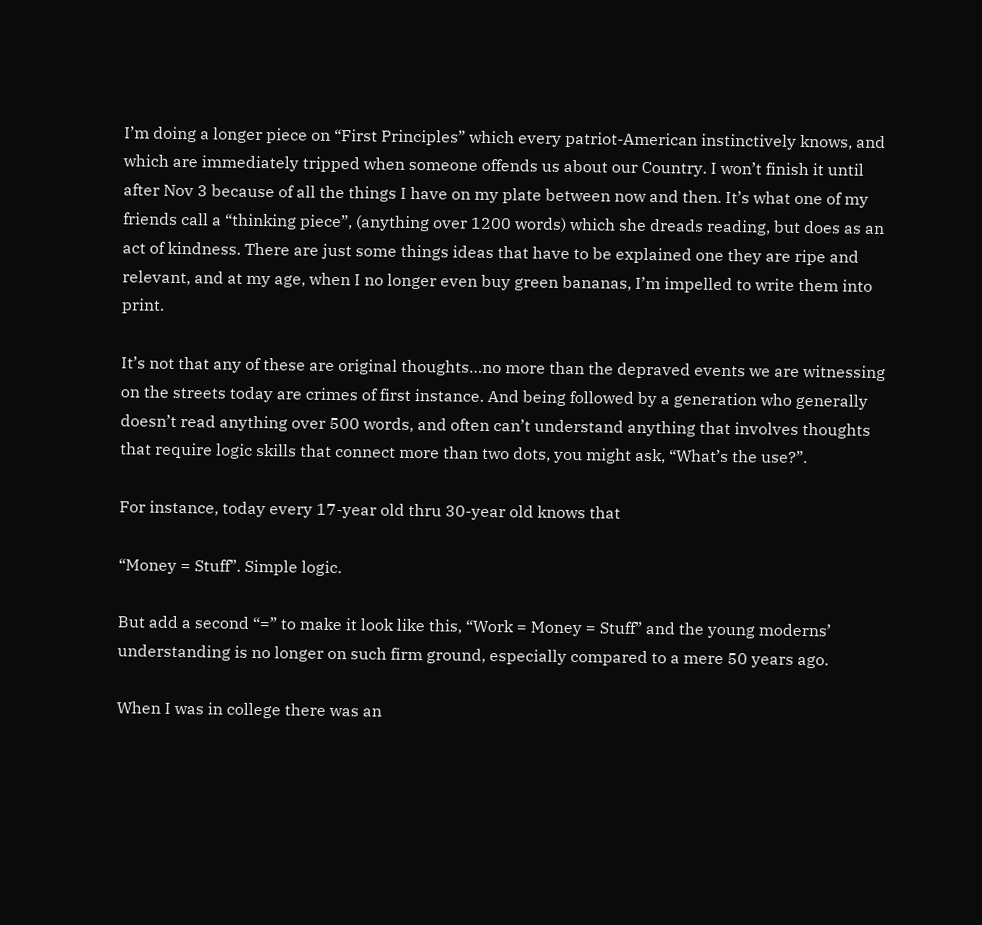I’m doing a longer piece on “First Principles” which every patriot-American instinctively knows, and which are immediately tripped when someone offends us about our Country. I won’t finish it until after Nov 3 because of all the things I have on my plate between now and then. It’s what one of my friends call a “thinking piece”, (anything over 1200 words) which she dreads reading, but does as an act of kindness. There are just some things ideas that have to be explained one they are ripe and relevant, and at my age, when I no longer even buy green bananas, I’m impelled to write them into print.

It’s not that any of these are original thoughts…no more than the depraved events we are witnessing on the streets today are crimes of first instance. And being followed by a generation who generally doesn’t read anything over 500 words, and often can’t understand anything that involves thoughts that require logic skills that connect more than two dots, you might ask, “What’s the use?”.

For instance, today every 17-year old thru 30-year old knows that

“Money = Stuff”. Simple logic.

But add a second “=” to make it look like this, “Work = Money = Stuff” and the young moderns’ understanding is no longer on such firm ground, especially compared to a mere 50 years ago.

When I was in college there was an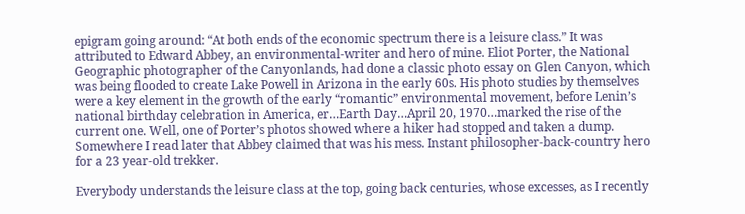epigram going around: “At both ends of the economic spectrum there is a leisure class.” It was attributed to Edward Abbey, an environmental-writer and hero of mine. Eliot Porter, the National Geographic photographer of the Canyonlands, had done a classic photo essay on Glen Canyon, which was being flooded to create Lake Powell in Arizona in the early 60s. His photo studies by themselves were a key element in the growth of the early “romantic” environmental movement, before Lenin’s national birthday celebration in America, er…Earth Day…April 20, 1970…marked the rise of the current one. Well, one of Porter’s photos showed where a hiker had stopped and taken a dump. Somewhere I read later that Abbey claimed that was his mess. Instant philosopher-back-country hero for a 23 year-old trekker.

Everybody understands the leisure class at the top, going back centuries, whose excesses, as I recently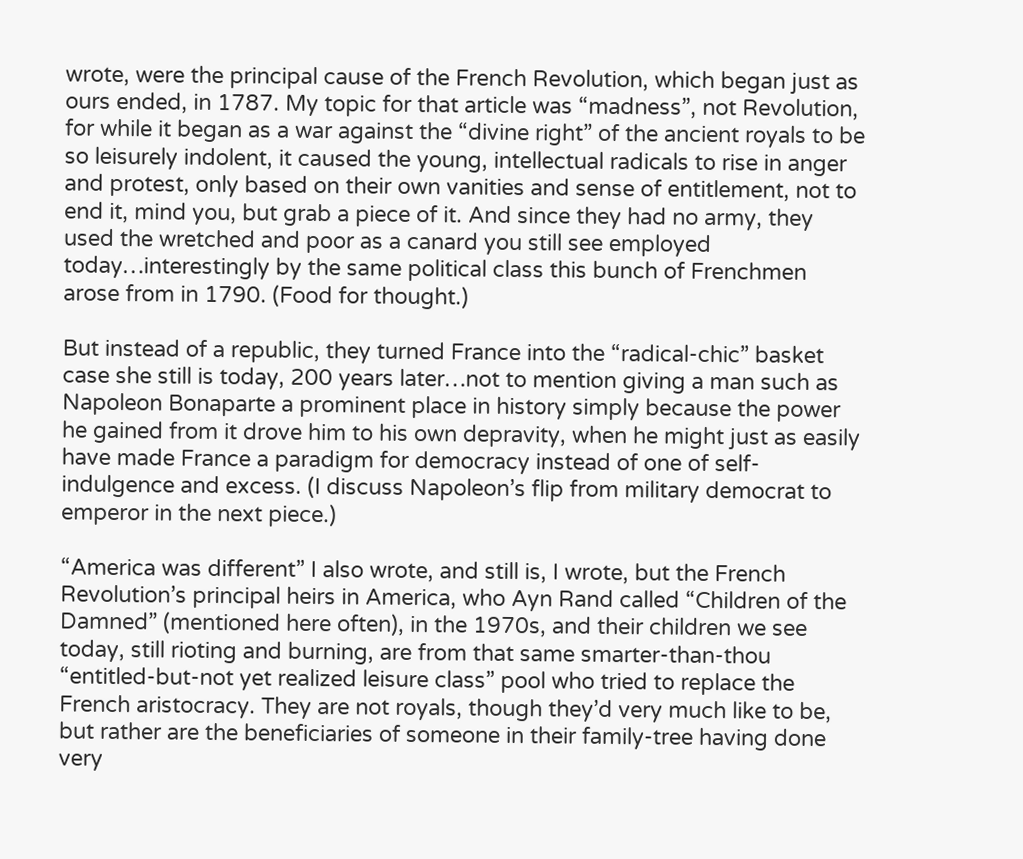wrote, were the principal cause of the French Revolution, which began just as ours ended, in 1787. My topic for that article was “madness”, not Revolution, for while it began as a war against the “divine right” of the ancient royals to be so leisurely indolent, it caused the young, intellectual radicals to rise in anger and protest, only based on their own vanities and sense of entitlement, not to end it, mind you, but grab a piece of it. And since they had no army, they used the wretched and poor as a canard you still see employed today…interestingly by the same political class this bunch of Frenchmen arose from in 1790. (Food for thought.)

But instead of a republic, they turned France into the “radical-chic” basket case she still is today, 200 years later…not to mention giving a man such as Napoleon Bonaparte a prominent place in history simply because the power he gained from it drove him to his own depravity, when he might just as easily have made France a paradigm for democracy instead of one of self-indulgence and excess. (I discuss Napoleon’s flip from military democrat to emperor in the next piece.)

“America was different” I also wrote, and still is, I wrote, but the French Revolution’s principal heirs in America, who Ayn Rand called “Children of the Damned” (mentioned here often), in the 1970s, and their children we see today, still rioting and burning, are from that same smarter-than-thou “entitled-but-not yet realized leisure class” pool who tried to replace the French aristocracy. They are not royals, though they’d very much like to be, but rather are the beneficiaries of someone in their family-tree having done very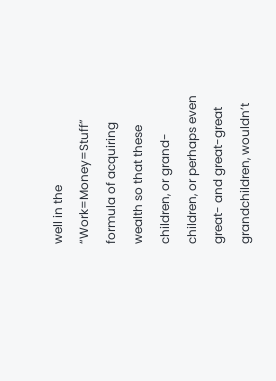well in the “Work=Money=Stuff” formula of acquiring wealth so that these children, or grand-children, or perhaps even great- and great-great grandchildren, wouldn’t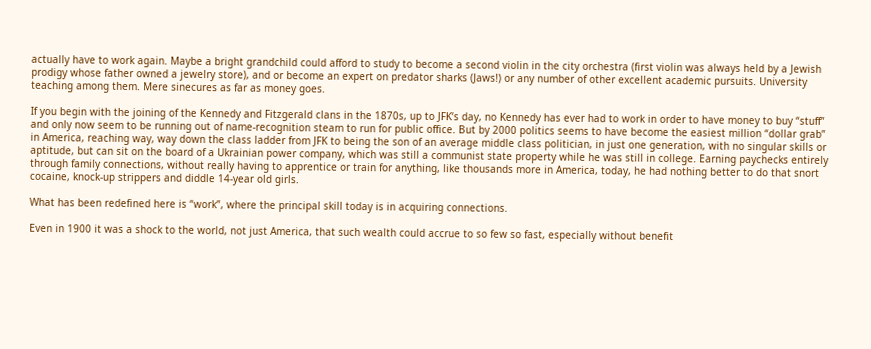actually have to work again. Maybe a bright grandchild could afford to study to become a second violin in the city orchestra (first violin was always held by a Jewish prodigy whose father owned a jewelry store), and or become an expert on predator sharks (Jaws!) or any number of other excellent academic pursuits. University teaching among them. Mere sinecures as far as money goes.

If you begin with the joining of the Kennedy and Fitzgerald clans in the 1870s, up to JFK’s day, no Kennedy has ever had to work in order to have money to buy “stuff” and only now seem to be running out of name-recognition steam to run for public office. But by 2000 politics seems to have become the easiest million “dollar grab” in America, reaching way, way down the class ladder from JFK to being the son of an average middle class politician, in just one generation, with no singular skills or aptitude, but can sit on the board of a Ukrainian power company, which was still a communist state property while he was still in college. Earning paychecks entirely through family connections, without really having to apprentice or train for anything, like thousands more in America, today, he had nothing better to do that snort cocaine, knock-up strippers and diddle 14-year old girls.

What has been redefined here is “work”, where the principal skill today is in acquiring connections.

Even in 1900 it was a shock to the world, not just America, that such wealth could accrue to so few so fast, especially without benefit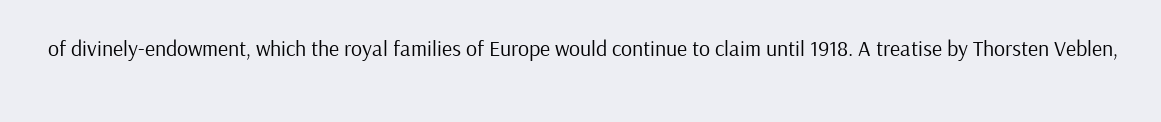of divinely-endowment, which the royal families of Europe would continue to claim until 1918. A treatise by Thorsten Veblen,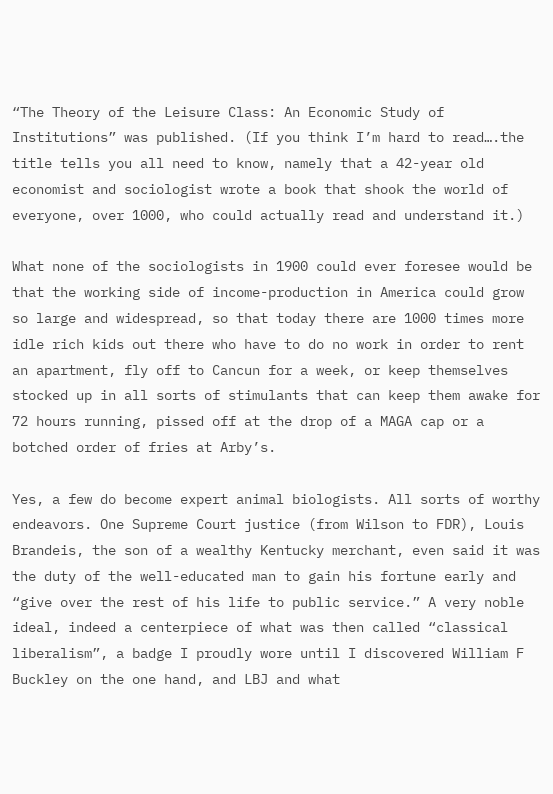“The Theory of the Leisure Class: An Economic Study of Institutions” was published. (If you think I’m hard to read….the title tells you all need to know, namely that a 42-year old economist and sociologist wrote a book that shook the world of everyone, over 1000, who could actually read and understand it.)

What none of the sociologists in 1900 could ever foresee would be that the working side of income-production in America could grow so large and widespread, so that today there are 1000 times more idle rich kids out there who have to do no work in order to rent an apartment, fly off to Cancun for a week, or keep themselves stocked up in all sorts of stimulants that can keep them awake for 72 hours running, pissed off at the drop of a MAGA cap or a botched order of fries at Arby’s.

Yes, a few do become expert animal biologists. All sorts of worthy endeavors. One Supreme Court justice (from Wilson to FDR), Louis Brandeis, the son of a wealthy Kentucky merchant, even said it was the duty of the well-educated man to gain his fortune early and “give over the rest of his life to public service.” A very noble ideal, indeed a centerpiece of what was then called “classical liberalism”, a badge I proudly wore until I discovered William F Buckley on the one hand, and LBJ and what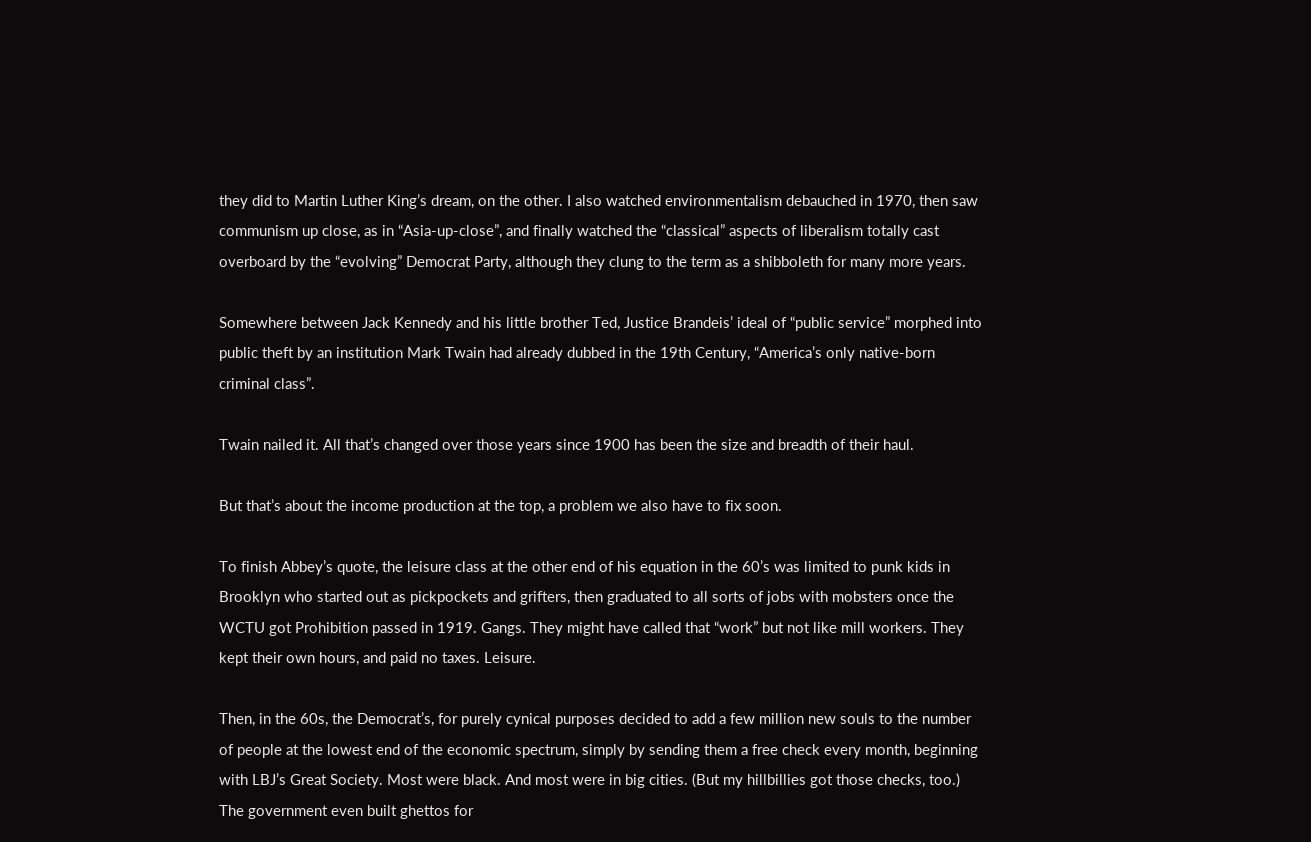they did to Martin Luther King’s dream, on the other. I also watched environmentalism debauched in 1970, then saw communism up close, as in “Asia-up-close”, and finally watched the “classical” aspects of liberalism totally cast overboard by the “evolving” Democrat Party, although they clung to the term as a shibboleth for many more years.

Somewhere between Jack Kennedy and his little brother Ted, Justice Brandeis’ ideal of “public service” morphed into public theft by an institution Mark Twain had already dubbed in the 19th Century, “America’s only native-born criminal class”.

Twain nailed it. All that’s changed over those years since 1900 has been the size and breadth of their haul.

But that’s about the income production at the top, a problem we also have to fix soon.

To finish Abbey’s quote, the leisure class at the other end of his equation in the 60’s was limited to punk kids in Brooklyn who started out as pickpockets and grifters, then graduated to all sorts of jobs with mobsters once the WCTU got Prohibition passed in 1919. Gangs. They might have called that “work” but not like mill workers. They kept their own hours, and paid no taxes. Leisure.

Then, in the 60s, the Democrat’s, for purely cynical purposes decided to add a few million new souls to the number of people at the lowest end of the economic spectrum, simply by sending them a free check every month, beginning with LBJ’s Great Society. Most were black. And most were in big cities. (But my hillbillies got those checks, too.) The government even built ghettos for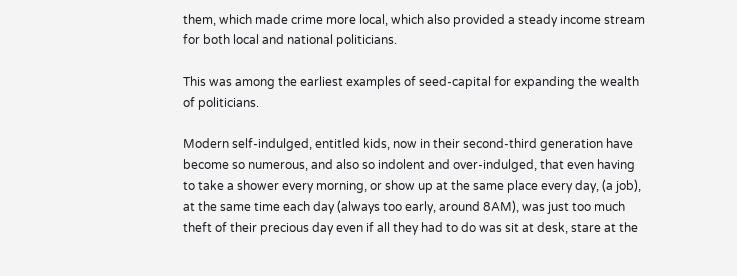them, which made crime more local, which also provided a steady income stream for both local and national politicians.

This was among the earliest examples of seed-capital for expanding the wealth of politicians.

Modern self-indulged, entitled kids, now in their second-third generation have become so numerous, and also so indolent and over-indulged, that even having to take a shower every morning, or show up at the same place every day, (a job), at the same time each day (always too early, around 8AM), was just too much theft of their precious day even if all they had to do was sit at desk, stare at the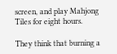screen, and play Mahjong Tiles for eight hours.

They think that burning a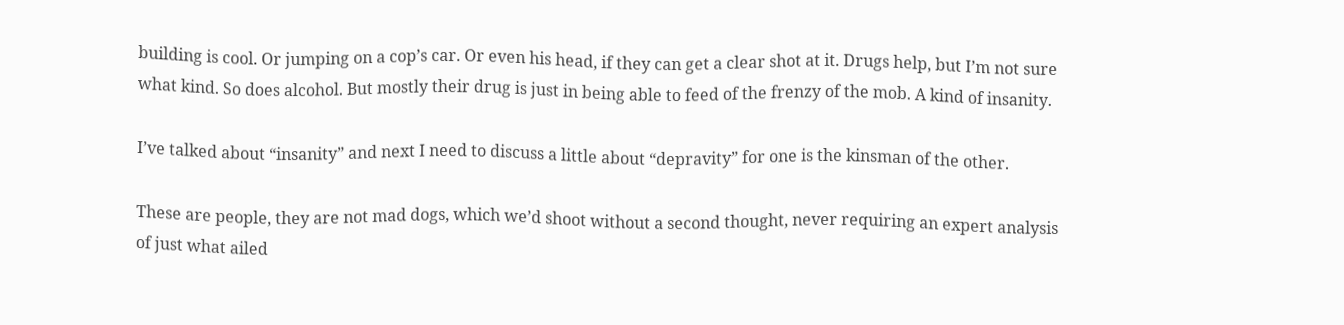building is cool. Or jumping on a cop’s car. Or even his head, if they can get a clear shot at it. Drugs help, but I’m not sure what kind. So does alcohol. But mostly their drug is just in being able to feed of the frenzy of the mob. A kind of insanity.

I’ve talked about “insanity” and next I need to discuss a little about “depravity” for one is the kinsman of the other.

These are people, they are not mad dogs, which we’d shoot without a second thought, never requiring an expert analysis of just what ailed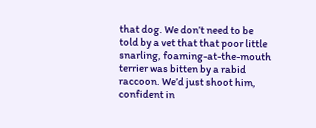that dog. We don’t need to be told by a vet that that poor little snarling, foaming-at-the-mouth terrier was bitten by a rabid raccoon. We’d just shoot him, confident in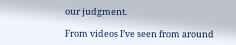our judgment.

From videos I’ve seen from around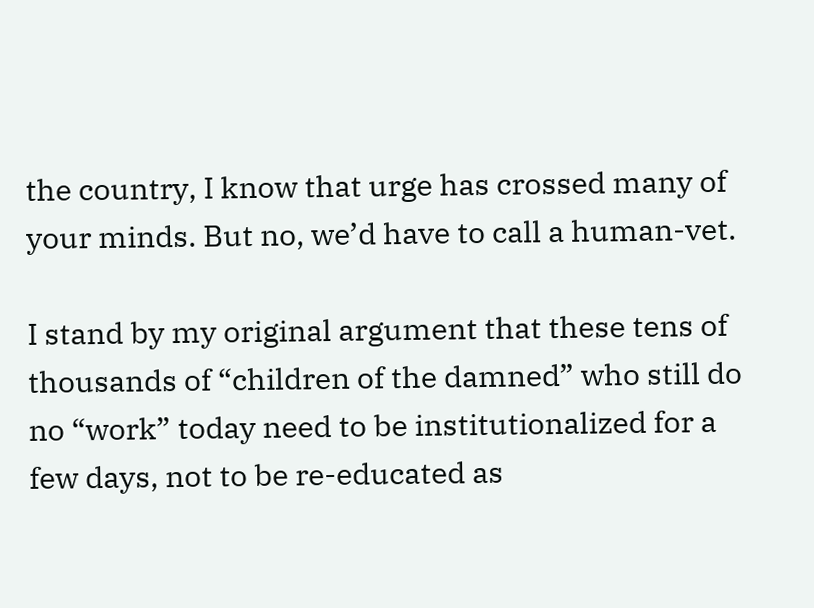the country, I know that urge has crossed many of your minds. But no, we’d have to call a human-vet.

I stand by my original argument that these tens of thousands of “children of the damned” who still do no “work” today need to be institutionalized for a few days, not to be re-educated as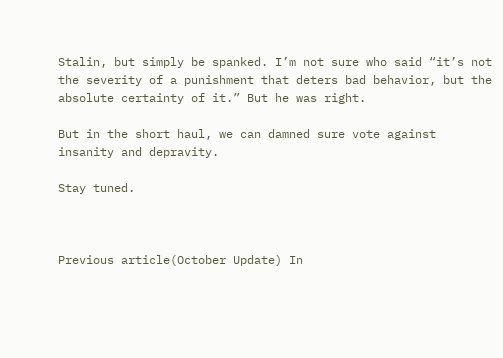Stalin, but simply be spanked. I’m not sure who said “it’s not the severity of a punishment that deters bad behavior, but the absolute certainty of it.” But he was right.

But in the short haul, we can damned sure vote against insanity and depravity.

Stay tuned.



Previous article(October Update) In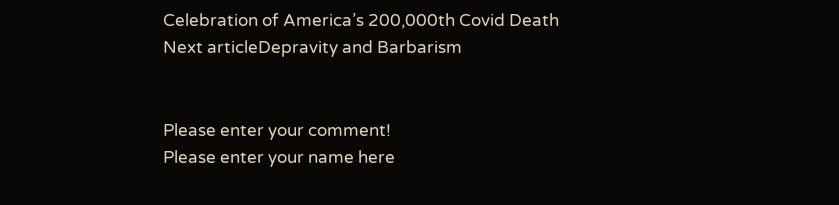Celebration of America’s 200,000th Covid Death
Next articleDepravity and Barbarism


Please enter your comment!
Please enter your name here